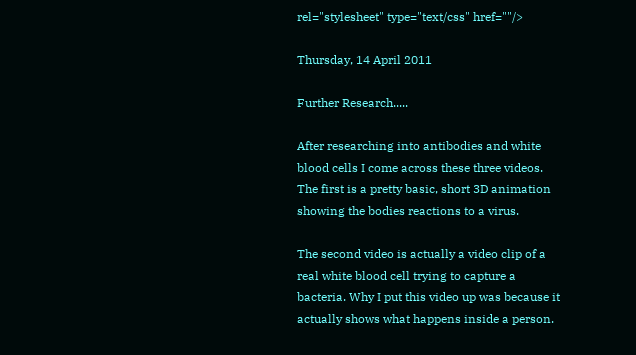rel="stylesheet" type="text/css" href=""/>

Thursday, 14 April 2011

Further Research.....

After researching into antibodies and white blood cells I come across these three videos. The first is a pretty basic, short 3D animation showing the bodies reactions to a virus.

The second video is actually a video clip of a real white blood cell trying to capture a bacteria. Why I put this video up was because it actually shows what happens inside a person.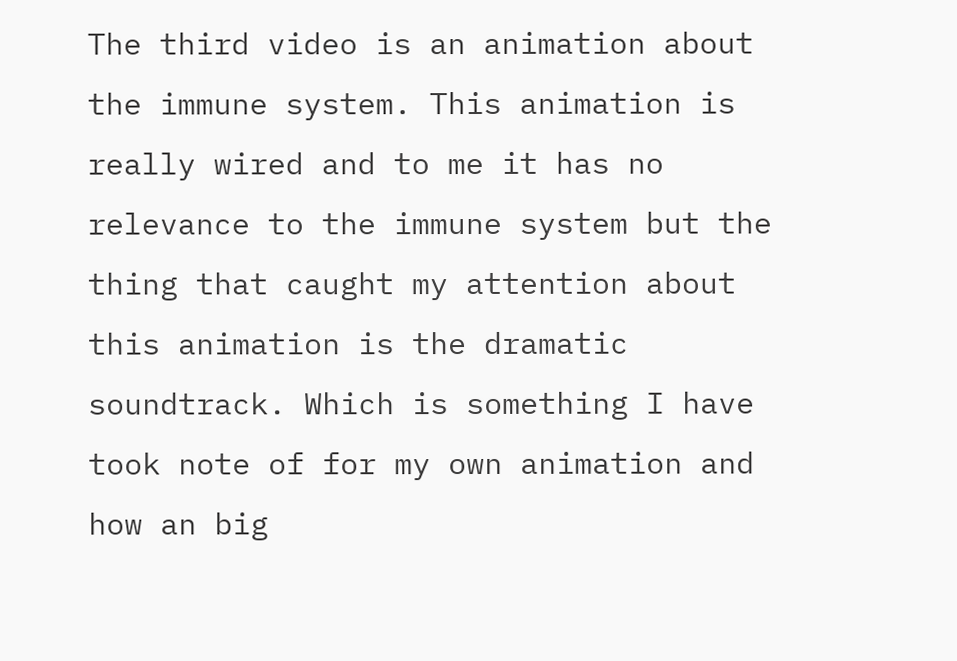The third video is an animation about the immune system. This animation is really wired and to me it has no relevance to the immune system but the thing that caught my attention about this animation is the dramatic soundtrack. Which is something I have took note of for my own animation and how an big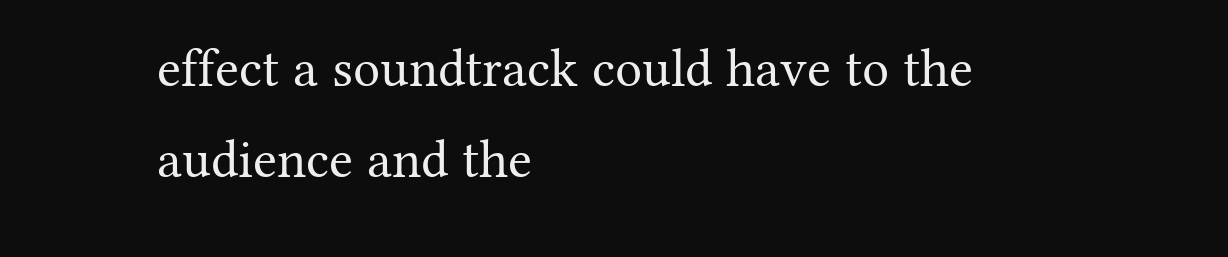effect a soundtrack could have to the audience and the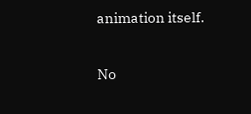animation itself.

No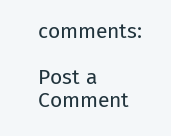comments:

Post a Comment